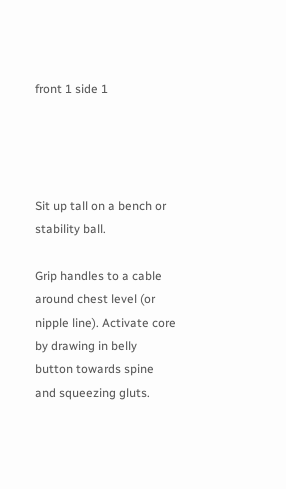front 1 side 1




Sit up tall on a bench or stability ball.

Grip handles to a cable around chest level (or nipple line). Activate core by drawing in belly button towards spine and squeezing gluts.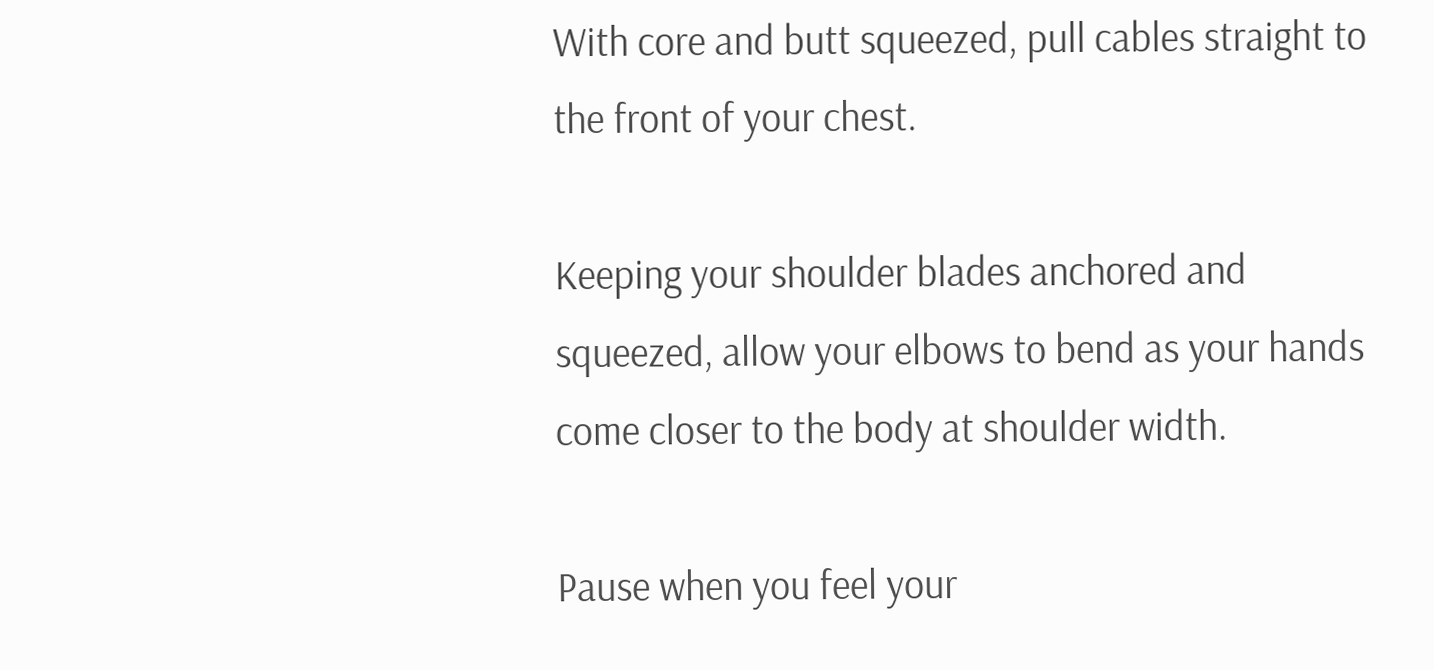With core and butt squeezed, pull cables straight to the front of your chest.

Keeping your shoulder blades anchored and squeezed, allow your elbows to bend as your hands come closer to the body at shoulder width.

Pause when you feel your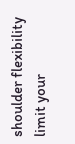shoulder flexibility limit your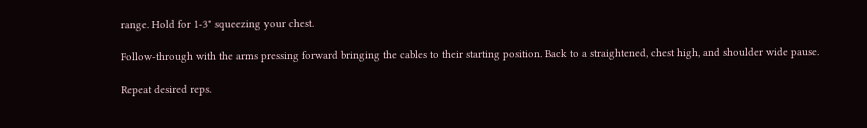range. Hold for 1-3" squeezing your chest.

Follow-through with the arms pressing forward bringing the cables to their starting position. Back to a straightened, chest high, and shoulder wide pause.

Repeat desired reps.